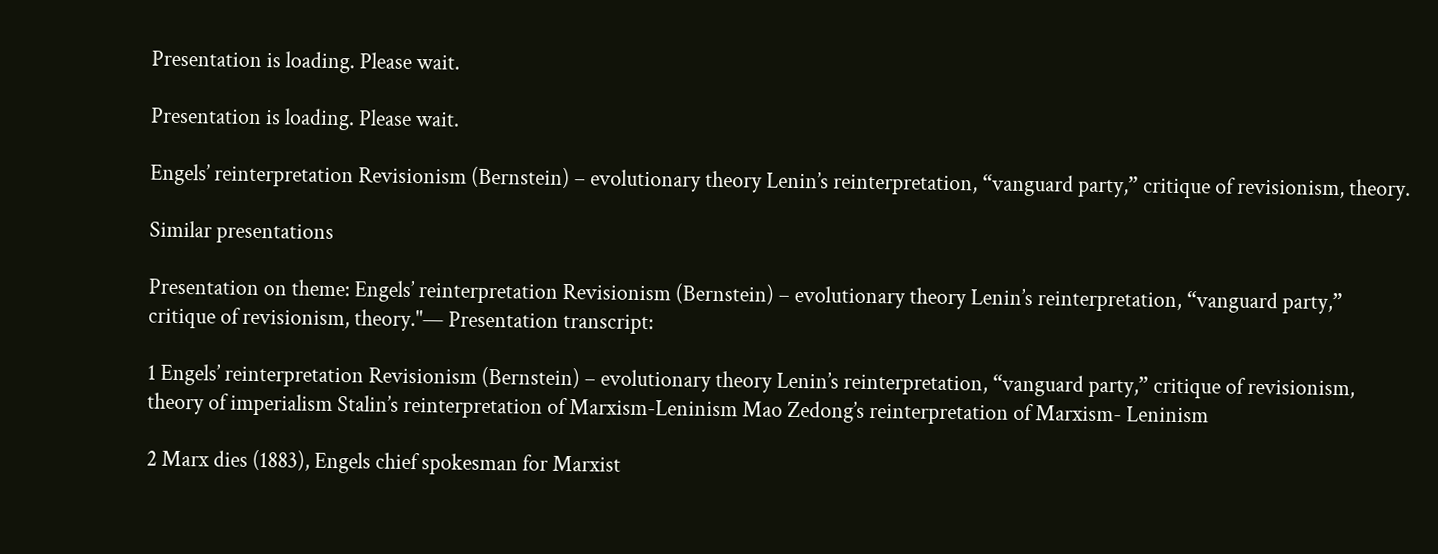Presentation is loading. Please wait.

Presentation is loading. Please wait.

Engels’ reinterpretation Revisionism (Bernstein) – evolutionary theory Lenin’s reinterpretation, “vanguard party,” critique of revisionism, theory.

Similar presentations

Presentation on theme: Engels’ reinterpretation Revisionism (Bernstein) – evolutionary theory Lenin’s reinterpretation, “vanguard party,” critique of revisionism, theory."— Presentation transcript:

1 Engels’ reinterpretation Revisionism (Bernstein) – evolutionary theory Lenin’s reinterpretation, “vanguard party,” critique of revisionism, theory of imperialism Stalin’s reinterpretation of Marxism-Leninism Mao Zedong’s reinterpretation of Marxism- Leninism

2 Marx dies (1883), Engels chief spokesman for Marxist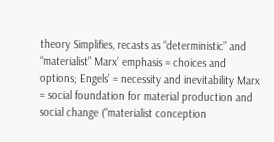theory Simplifies, recasts as “deterministic” and “materialist” Marx’ emphasis = choices and options; Engels’ = necessity and inevitability Marx = social foundation for material production and social change (“materialist conception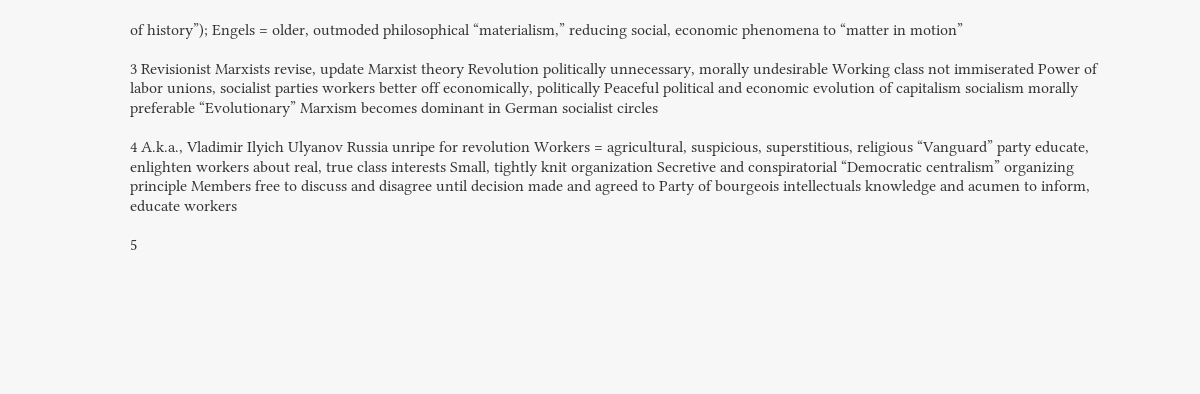of history”); Engels = older, outmoded philosophical “materialism,” reducing social, economic phenomena to “matter in motion”

3 Revisionist Marxists revise, update Marxist theory Revolution politically unnecessary, morally undesirable Working class not immiserated Power of labor unions, socialist parties workers better off economically, politically Peaceful political and economic evolution of capitalism socialism morally preferable “Evolutionary” Marxism becomes dominant in German socialist circles

4 A.k.a., Vladimir Ilyich Ulyanov Russia unripe for revolution Workers = agricultural, suspicious, superstitious, religious “Vanguard” party educate, enlighten workers about real, true class interests Small, tightly knit organization Secretive and conspiratorial “Democratic centralism” organizing principle Members free to discuss and disagree until decision made and agreed to Party of bourgeois intellectuals knowledge and acumen to inform, educate workers

5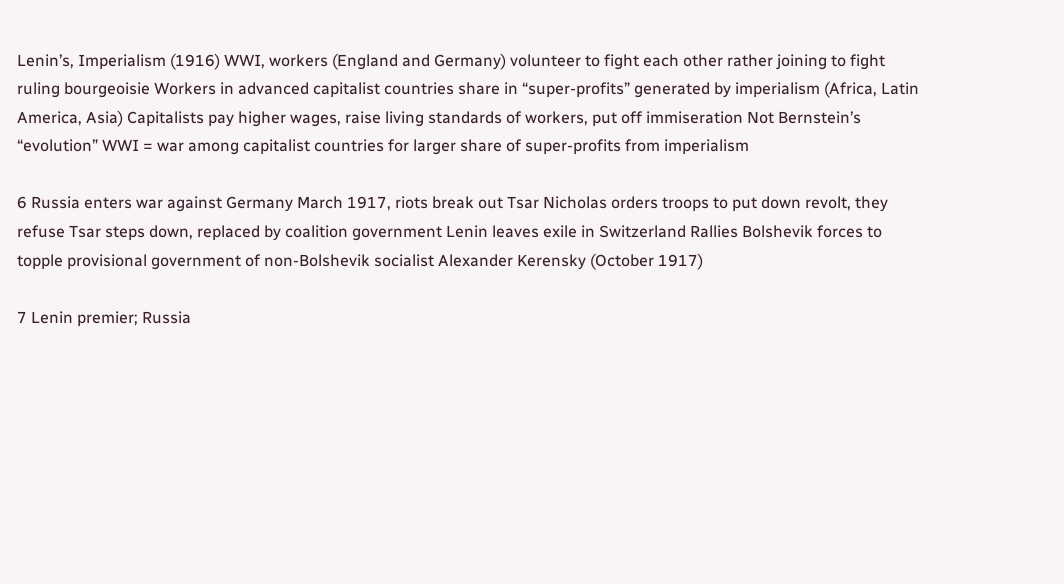Lenin’s, Imperialism (1916) WWI, workers (England and Germany) volunteer to fight each other rather joining to fight ruling bourgeoisie Workers in advanced capitalist countries share in “super-profits” generated by imperialism (Africa, Latin America, Asia) Capitalists pay higher wages, raise living standards of workers, put off immiseration Not Bernstein’s “evolution” WWI = war among capitalist countries for larger share of super-profits from imperialism

6 Russia enters war against Germany March 1917, riots break out Tsar Nicholas orders troops to put down revolt, they refuse Tsar steps down, replaced by coalition government Lenin leaves exile in Switzerland Rallies Bolshevik forces to topple provisional government of non-Bolshevik socialist Alexander Kerensky (October 1917)

7 Lenin premier; Russia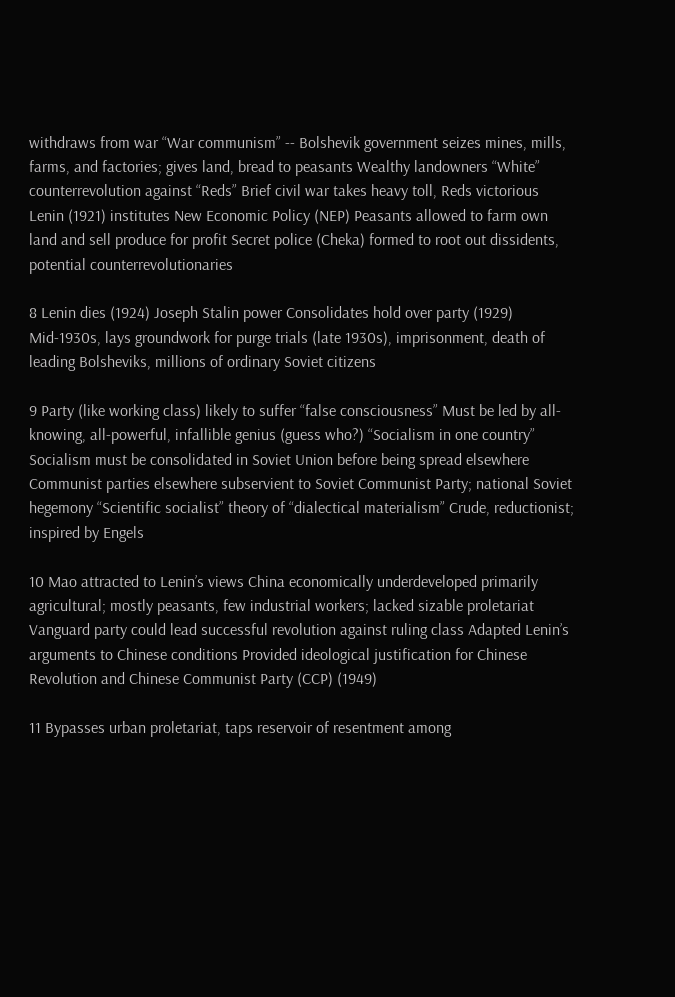withdraws from war “War communism” -- Bolshevik government seizes mines, mills, farms, and factories; gives land, bread to peasants Wealthy landowners “White” counterrevolution against “Reds” Brief civil war takes heavy toll, Reds victorious Lenin (1921) institutes New Economic Policy (NEP) Peasants allowed to farm own land and sell produce for profit Secret police (Cheka) formed to root out dissidents, potential counterrevolutionaries

8 Lenin dies (1924) Joseph Stalin power Consolidates hold over party (1929) Mid-1930s, lays groundwork for purge trials (late 1930s), imprisonment, death of leading Bolsheviks, millions of ordinary Soviet citizens

9 Party (like working class) likely to suffer “false consciousness” Must be led by all-knowing, all-powerful, infallible genius (guess who?) “Socialism in one country” Socialism must be consolidated in Soviet Union before being spread elsewhere Communist parties elsewhere subservient to Soviet Communist Party; national Soviet hegemony “Scientific socialist” theory of “dialectical materialism” Crude, reductionist; inspired by Engels

10 Mao attracted to Lenin’s views China economically underdeveloped primarily agricultural; mostly peasants, few industrial workers; lacked sizable proletariat Vanguard party could lead successful revolution against ruling class Adapted Lenin’s arguments to Chinese conditions Provided ideological justification for Chinese Revolution and Chinese Communist Party (CCP) (1949)

11 Bypasses urban proletariat, taps reservoir of resentment among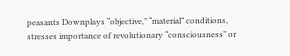peasants Downplays “objective,” “material” conditions, stresses importance of revolutionary “consciousness” or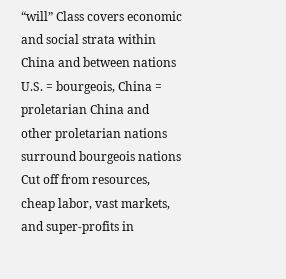“will” Class covers economic and social strata within China and between nations U.S. = bourgeois, China = proletarian China and other proletarian nations surround bourgeois nations Cut off from resources, cheap labor, vast markets, and super-profits in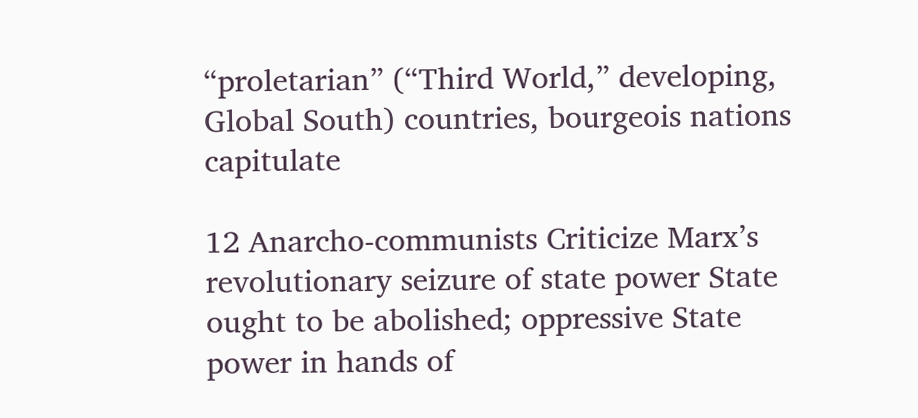“proletarian” (“Third World,” developing, Global South) countries, bourgeois nations capitulate

12 Anarcho-communists Criticize Marx’s revolutionary seizure of state power State ought to be abolished; oppressive State power in hands of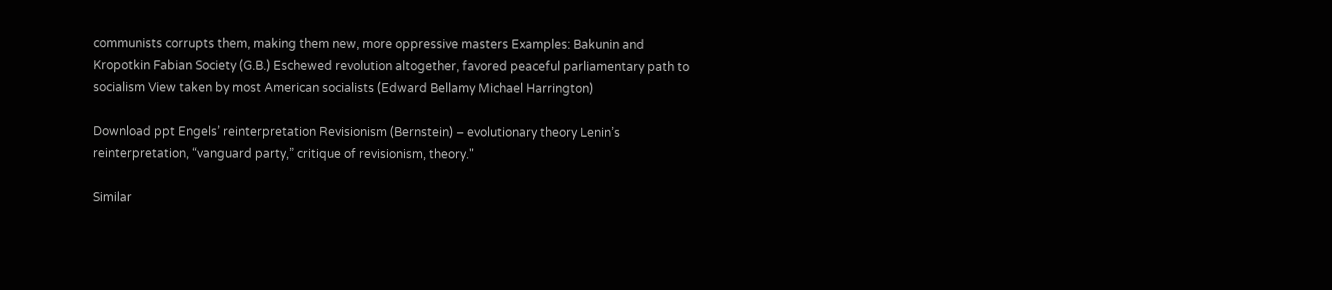communists corrupts them, making them new, more oppressive masters Examples: Bakunin and Kropotkin Fabian Society (G.B.) Eschewed revolution altogether, favored peaceful parliamentary path to socialism View taken by most American socialists (Edward Bellamy Michael Harrington)

Download ppt Engels’ reinterpretation Revisionism (Bernstein) – evolutionary theory Lenin’s reinterpretation, “vanguard party,” critique of revisionism, theory."

Similar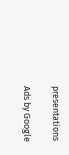presentations

Ads by Google